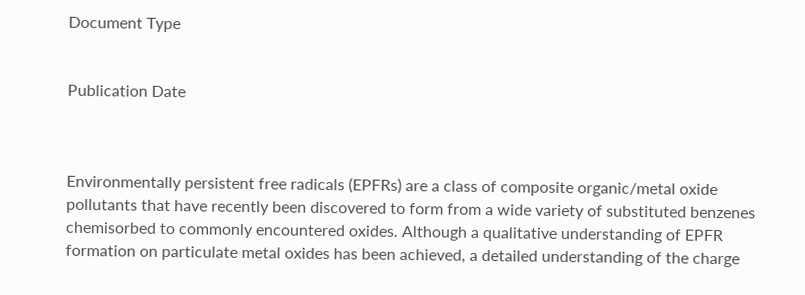Document Type


Publication Date



Environmentally persistent free radicals (EPFRs) are a class of composite organic/metal oxide pollutants that have recently been discovered to form from a wide variety of substituted benzenes chemisorbed to commonly encountered oxides. Although a qualitative understanding of EPFR formation on particulate metal oxides has been achieved, a detailed understanding of the charge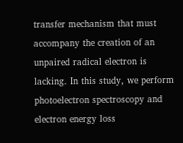transfer mechanism that must accompany the creation of an unpaired radical electron is lacking. In this study, we perform photoelectron spectroscopy and electron energy loss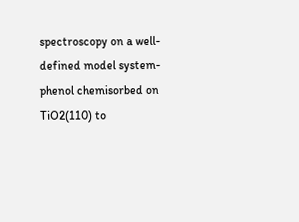spectroscopy on a well-defined model system-phenol chemisorbed on TiO2(110) to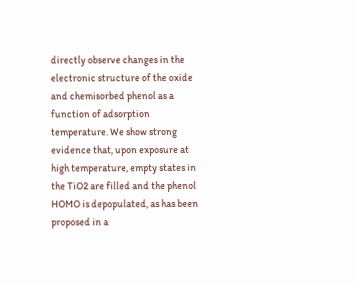directly observe changes in the electronic structure of the oxide and chemisorbed phenol as a function of adsorption temperature. We show strong evidence that, upon exposure at high temperature, empty states in the TiO2 are filled and the phenol HOMO is depopulated, as has been proposed in a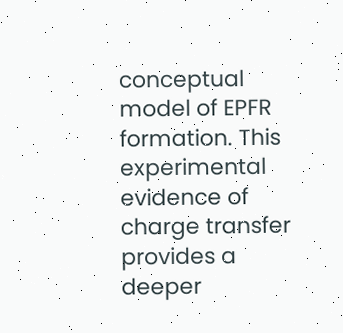conceptual model of EPFR formation. This experimental evidence of charge transfer provides a deeper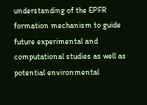understanding of the EPFR formation mechanism to guide future experimental and computational studies as well as potential environmental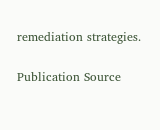remediation strategies.

Publication Source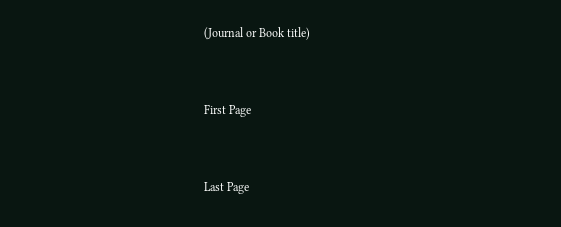(Journal or Book title)


First Page


Last Page